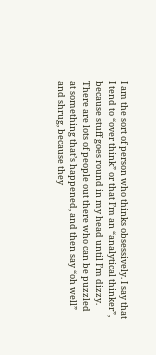I am the sort of person who thinks obsessively. I say that I tend to “over think” or that I’m an “analytical thinker”, because stuff goes round in my head until I’m dizzy. There are lots of people out there who can be puzzled at something that’s happened, and then say “oh well” and shrug, because they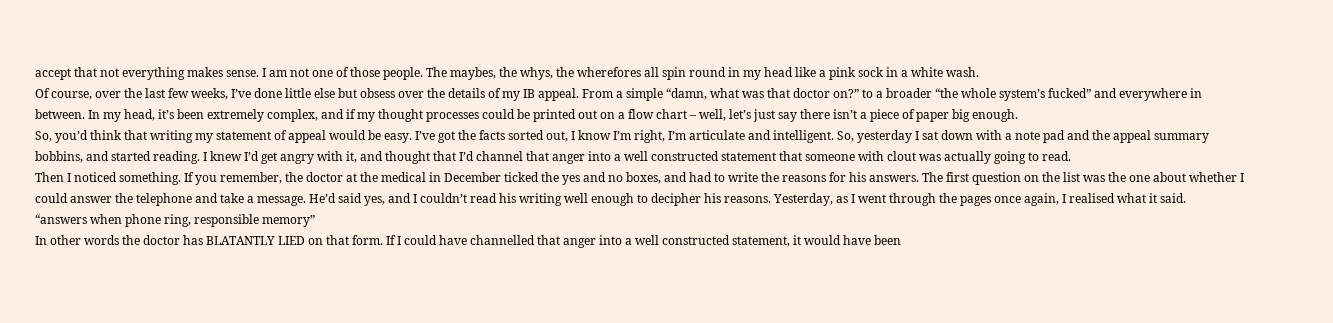accept that not everything makes sense. I am not one of those people. The maybes, the whys, the wherefores all spin round in my head like a pink sock in a white wash.
Of course, over the last few weeks, I’ve done little else but obsess over the details of my IB appeal. From a simple “damn, what was that doctor on?” to a broader “the whole system’s fucked” and everywhere in between. In my head, it’s been extremely complex, and if my thought processes could be printed out on a flow chart – well, let’s just say there isn’t a piece of paper big enough.
So, you’d think that writing my statement of appeal would be easy. I’ve got the facts sorted out, I know I’m right, I’m articulate and intelligent. So, yesterday I sat down with a note pad and the appeal summary bobbins, and started reading. I knew I’d get angry with it, and thought that I’d channel that anger into a well constructed statement that someone with clout was actually going to read.
Then I noticed something. If you remember, the doctor at the medical in December ticked the yes and no boxes, and had to write the reasons for his answers. The first question on the list was the one about whether I could answer the telephone and take a message. He’d said yes, and I couldn’t read his writing well enough to decipher his reasons. Yesterday, as I went through the pages once again, I realised what it said.
“answers when phone ring, responsible memory”
In other words the doctor has BLATANTLY LIED on that form. If I could have channelled that anger into a well constructed statement, it would have been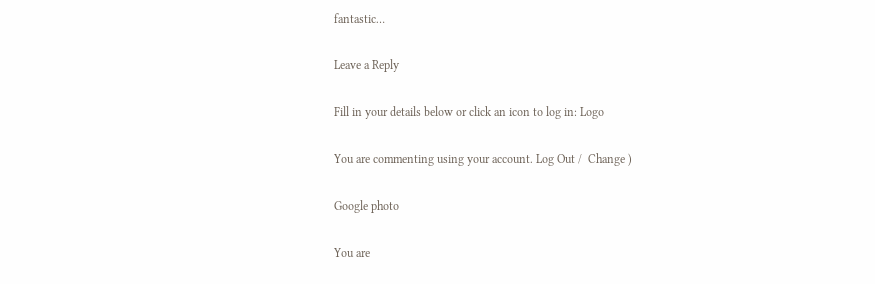fantastic…

Leave a Reply

Fill in your details below or click an icon to log in: Logo

You are commenting using your account. Log Out /  Change )

Google photo

You are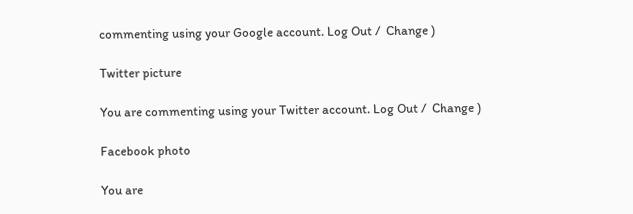commenting using your Google account. Log Out /  Change )

Twitter picture

You are commenting using your Twitter account. Log Out /  Change )

Facebook photo

You are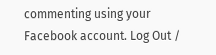commenting using your Facebook account. Log Out /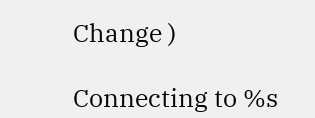Change )

Connecting to %s